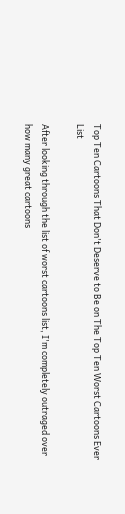Top Ten Cartoons That Don't Deserve to Be on The Top Ten Worst Cartoons Ever List

After looking through the list of worst cartoons list, I'm completely outraged over how many great cartoons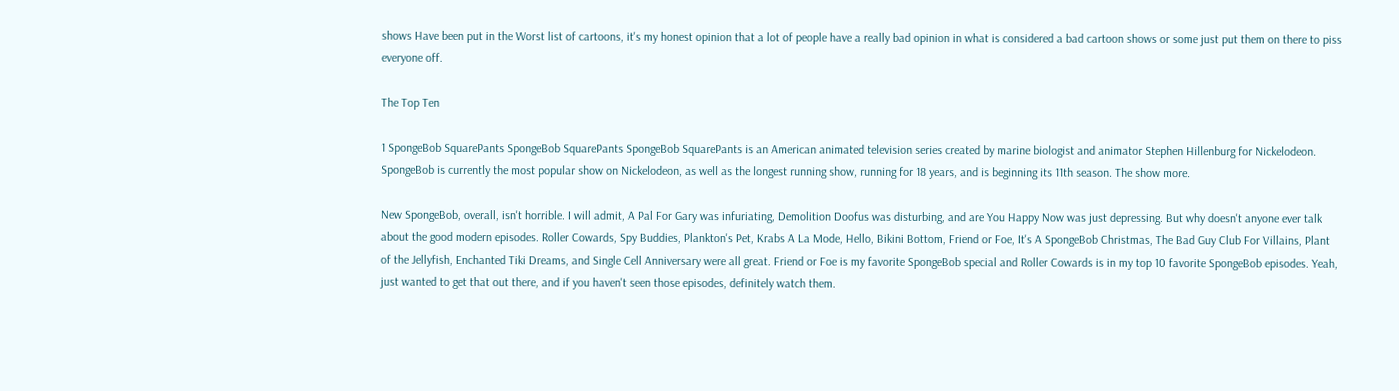shows Have been put in the Worst list of cartoons, it's my honest opinion that a lot of people have a really bad opinion in what is considered a bad cartoon shows or some just put them on there to piss everyone off.

The Top Ten

1 SpongeBob SquarePants SpongeBob SquarePants SpongeBob SquarePants is an American animated television series created by marine biologist and animator Stephen Hillenburg for Nickelodeon. SpongeBob is currently the most popular show on Nickelodeon, as well as the longest running show, running for 18 years, and is beginning its 11th season. The show more.

New SpongeBob, overall, isn't horrible. I will admit, A Pal For Gary was infuriating, Demolition Doofus was disturbing, and are You Happy Now was just depressing. But why doesn't anyone ever talk about the good modern episodes. Roller Cowards, Spy Buddies, Plankton's Pet, Krabs A La Mode, Hello, Bikini Bottom, Friend or Foe, It's A SpongeBob Christmas, The Bad Guy Club For Villains, Plant of the Jellyfish, Enchanted Tiki Dreams, and Single Cell Anniversary were all great. Friend or Foe is my favorite SpongeBob special and Roller Cowards is in my top 10 favorite SpongeBob episodes. Yeah, just wanted to get that out there, and if you haven't seen those episodes, definitely watch them.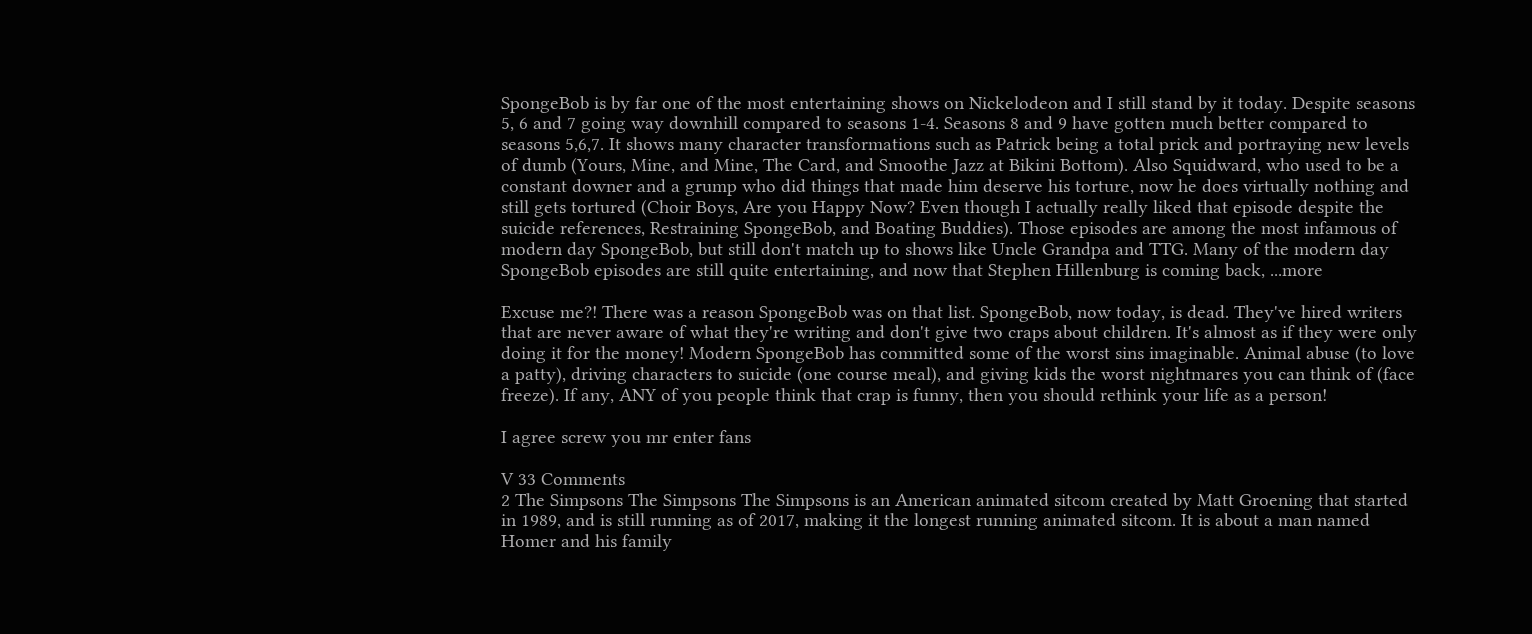SpongeBob is by far one of the most entertaining shows on Nickelodeon and I still stand by it today. Despite seasons 5, 6 and 7 going way downhill compared to seasons 1-4. Seasons 8 and 9 have gotten much better compared to seasons 5,6,7. It shows many character transformations such as Patrick being a total prick and portraying new levels of dumb (Yours, Mine, and Mine, The Card, and Smoothe Jazz at Bikini Bottom). Also Squidward, who used to be a constant downer and a grump who did things that made him deserve his torture, now he does virtually nothing and still gets tortured (Choir Boys, Are you Happy Now? Even though I actually really liked that episode despite the suicide references, Restraining SpongeBob, and Boating Buddies). Those episodes are among the most infamous of modern day SpongeBob, but still don't match up to shows like Uncle Grandpa and TTG. Many of the modern day SpongeBob episodes are still quite entertaining, and now that Stephen Hillenburg is coming back, ...more

Excuse me?! There was a reason SpongeBob was on that list. SpongeBob, now today, is dead. They've hired writers that are never aware of what they're writing and don't give two craps about children. It's almost as if they were only doing it for the money! Modern SpongeBob has committed some of the worst sins imaginable. Animal abuse (to love a patty), driving characters to suicide (one course meal), and giving kids the worst nightmares you can think of (face freeze). If any, ANY of you people think that crap is funny, then you should rethink your life as a person!

I agree screw you mr enter fans

V 33 Comments
2 The Simpsons The Simpsons The Simpsons is an American animated sitcom created by Matt Groening that started in 1989, and is still running as of 2017, making it the longest running animated sitcom. It is about a man named Homer and his family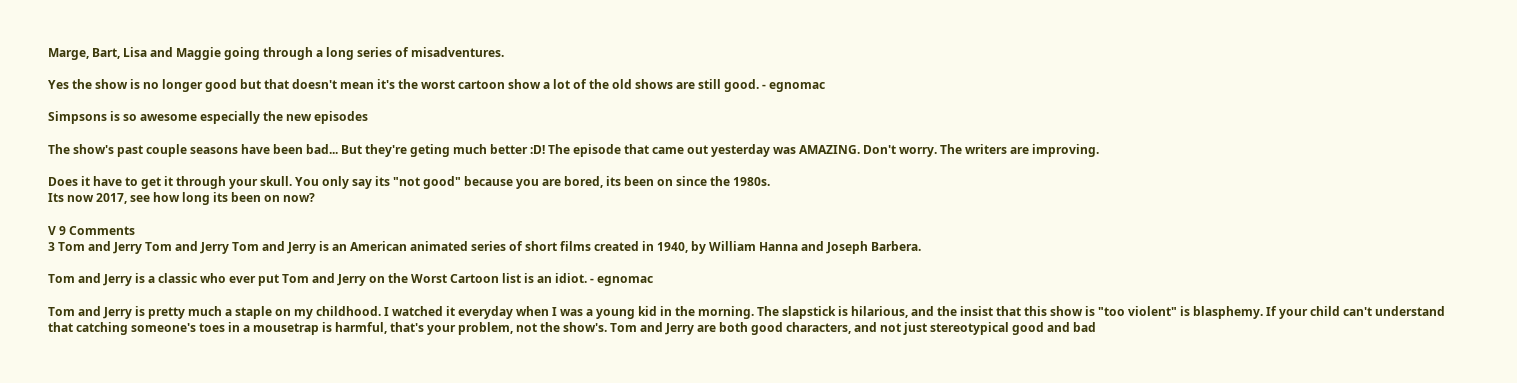Marge, Bart, Lisa and Maggie going through a long series of misadventures.

Yes the show is no longer good but that doesn't mean it's the worst cartoon show a lot of the old shows are still good. - egnomac

Simpsons is so awesome especially the new episodes

The show's past couple seasons have been bad... But they're geting much better :D! The episode that came out yesterday was AMAZING. Don't worry. The writers are improving.

Does it have to get it through your skull. You only say its "not good" because you are bored, its been on since the 1980s.
Its now 2017, see how long its been on now?

V 9 Comments
3 Tom and Jerry Tom and Jerry Tom and Jerry is an American animated series of short films created in 1940, by William Hanna and Joseph Barbera.

Tom and Jerry is a classic who ever put Tom and Jerry on the Worst Cartoon list is an idiot. - egnomac

Tom and Jerry is pretty much a staple on my childhood. I watched it everyday when I was a young kid in the morning. The slapstick is hilarious, and the insist that this show is "too violent" is blasphemy. If your child can't understand that catching someone's toes in a mousetrap is harmful, that's your problem, not the show's. Tom and Jerry are both good characters, and not just stereotypical good and bad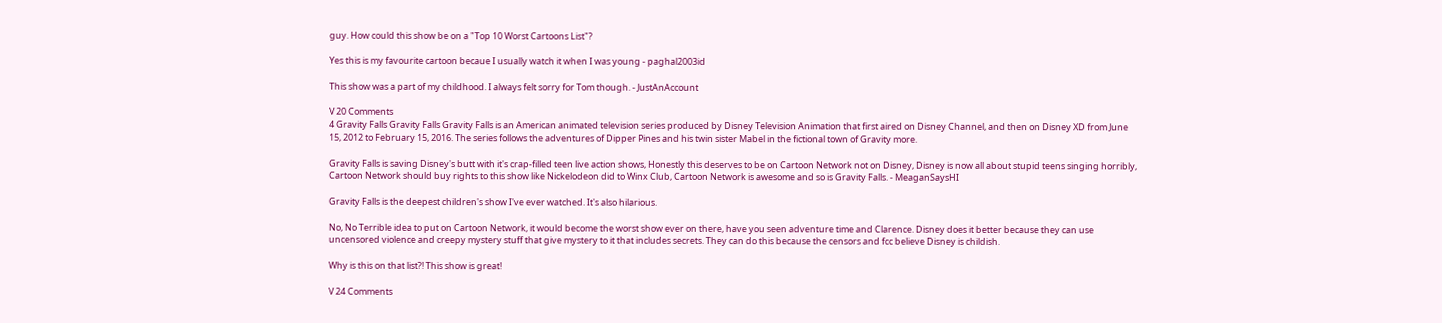guy. How could this show be on a "Top 10 Worst Cartoons List"?

Yes this is my favourite cartoon becaue I usually watch it when I was young - paghal2003id

This show was a part of my childhood. I always felt sorry for Tom though. - JustAnAccount

V 20 Comments
4 Gravity Falls Gravity Falls Gravity Falls is an American animated television series produced by Disney Television Animation that first aired on Disney Channel, and then on Disney XD from June 15, 2012 to February 15, 2016. The series follows the adventures of Dipper Pines and his twin sister Mabel in the fictional town of Gravity more.

Gravity Falls is saving Disney's butt with it's crap-filled teen live action shows, Honestly this deserves to be on Cartoon Network not on Disney, Disney is now all about stupid teens singing horribly, Cartoon Network should buy rights to this show like Nickelodeon did to Winx Club, Cartoon Network is awesome and so is Gravity Falls. - MeaganSaysHI

Gravity Falls is the deepest children's show I've ever watched. It's also hilarious.

No, No Terrible idea to put on Cartoon Network, it would become the worst show ever on there, have you seen adventure time and Clarence. Disney does it better because they can use uncensored violence and creepy mystery stuff that give mystery to it that includes secrets. They can do this because the censors and fcc believe Disney is childish.

Why is this on that list?! This show is great!

V 24 Comments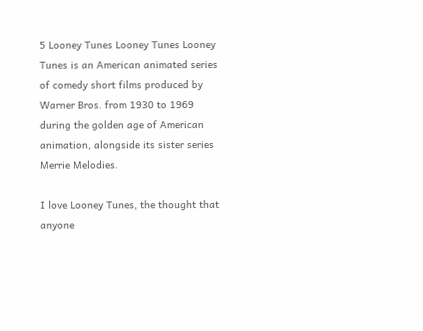5 Looney Tunes Looney Tunes Looney Tunes is an American animated series of comedy short films produced by Warner Bros. from 1930 to 1969 during the golden age of American animation, alongside its sister series Merrie Melodies.

I love Looney Tunes, the thought that anyone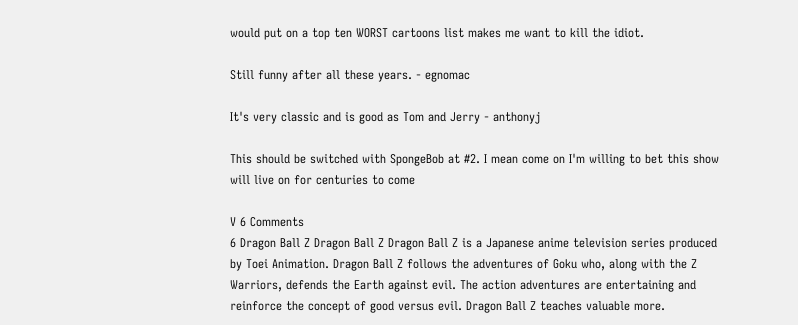would put on a top ten WORST cartoons list makes me want to kill the idiot.

Still funny after all these years. - egnomac

It's very classic and is good as Tom and Jerry - anthonyj

This should be switched with SpongeBob at #2. I mean come on I'm willing to bet this show will live on for centuries to come

V 6 Comments
6 Dragon Ball Z Dragon Ball Z Dragon Ball Z is a Japanese anime television series produced by Toei Animation. Dragon Ball Z follows the adventures of Goku who, along with the Z Warriors, defends the Earth against evil. The action adventures are entertaining and reinforce the concept of good versus evil. Dragon Ball Z teaches valuable more.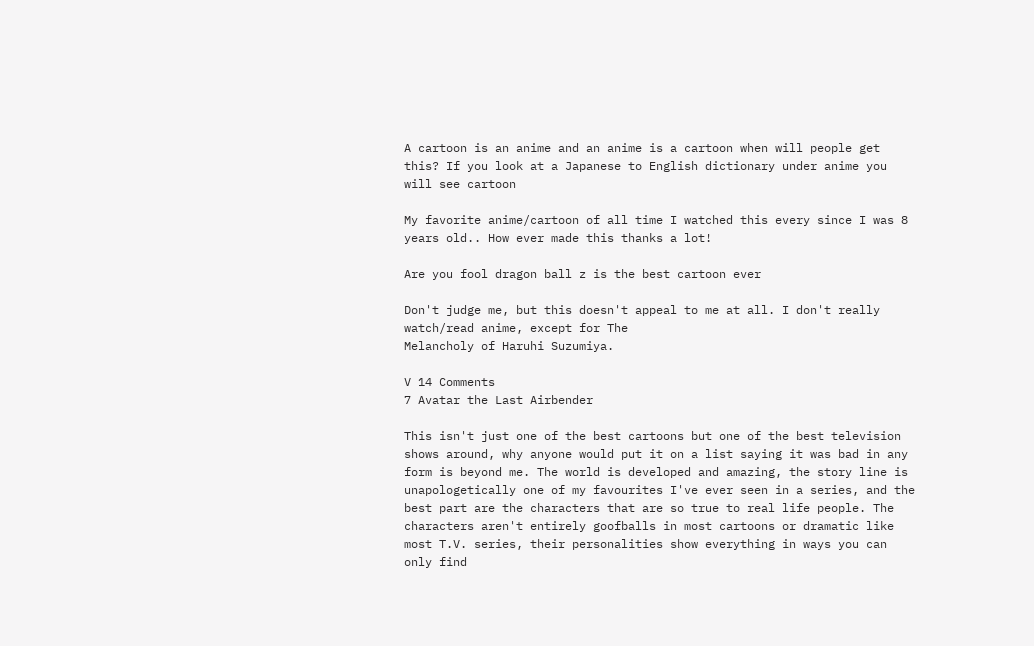A cartoon is an anime and an anime is a cartoon when will people get this? If you look at a Japanese to English dictionary under anime you will see cartoon

My favorite anime/cartoon of all time I watched this every since I was 8 years old.. How ever made this thanks a lot!

Are you fool dragon ball z is the best cartoon ever

Don't judge me, but this doesn't appeal to me at all. I don't really watch/read anime, except for The
Melancholy of Haruhi Suzumiya.

V 14 Comments
7 Avatar the Last Airbender

This isn't just one of the best cartoons but one of the best television shows around, why anyone would put it on a list saying it was bad in any form is beyond me. The world is developed and amazing, the story line is unapologetically one of my favourites I've ever seen in a series, and the best part are the characters that are so true to real life people. The characters aren't entirely goofballs in most cartoons or dramatic like most T.V. series, their personalities show everything in ways you can only find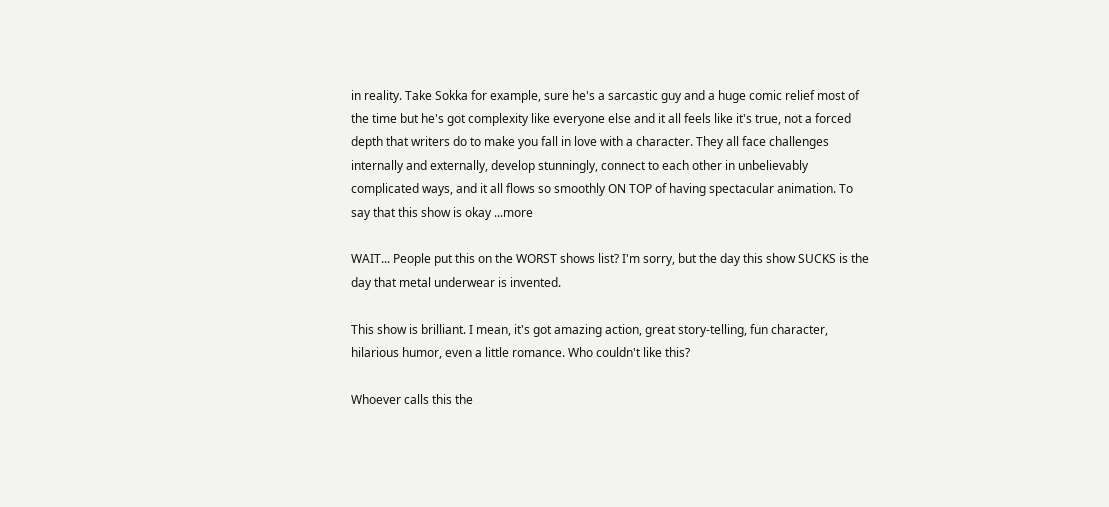in reality. Take Sokka for example, sure he's a sarcastic guy and a huge comic relief most of the time but he's got complexity like everyone else and it all feels like it's true, not a forced depth that writers do to make you fall in love with a character. They all face challenges internally and externally, develop stunningly, connect to each other in unbelievably complicated ways, and it all flows so smoothly ON TOP of having spectacular animation. To say that this show is okay ...more

WAIT... People put this on the WORST shows list? I'm sorry, but the day this show SUCKS is the day that metal underwear is invented.

This show is brilliant. I mean, it's got amazing action, great story-telling, fun character, hilarious humor, even a little romance. Who couldn't like this?

Whoever calls this the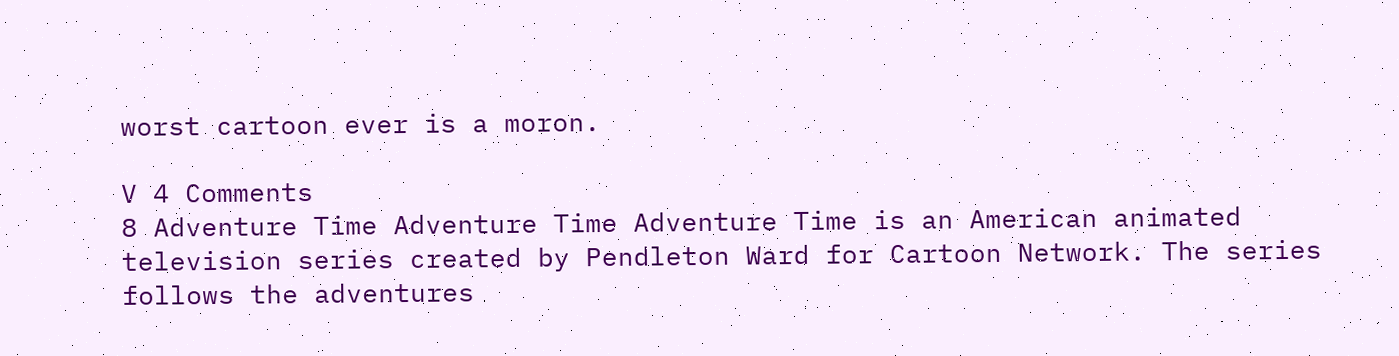worst cartoon ever is a moron.

V 4 Comments
8 Adventure Time Adventure Time Adventure Time is an American animated television series created by Pendleton Ward for Cartoon Network. The series follows the adventures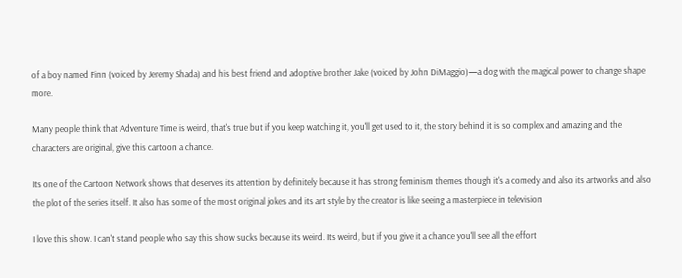of a boy named Finn (voiced by Jeremy Shada) and his best friend and adoptive brother Jake (voiced by John DiMaggio)—a dog with the magical power to change shape more.

Many people think that Adventure Time is weird, that's true but if you keep watching it, you'll get used to it, the story behind it is so complex and amazing and the characters are original, give this cartoon a chance.

Its one of the Cartoon Network shows that deserves its attention by definitely because it has strong feminism themes though it's a comedy and also its artworks and also the plot of the series itself. It also has some of the most original jokes and its art style by the creator is like seeing a masterpiece in television

I love this show. I can't stand people who say this show sucks because its weird. Its weird, but if you give it a chance you'll see all the effort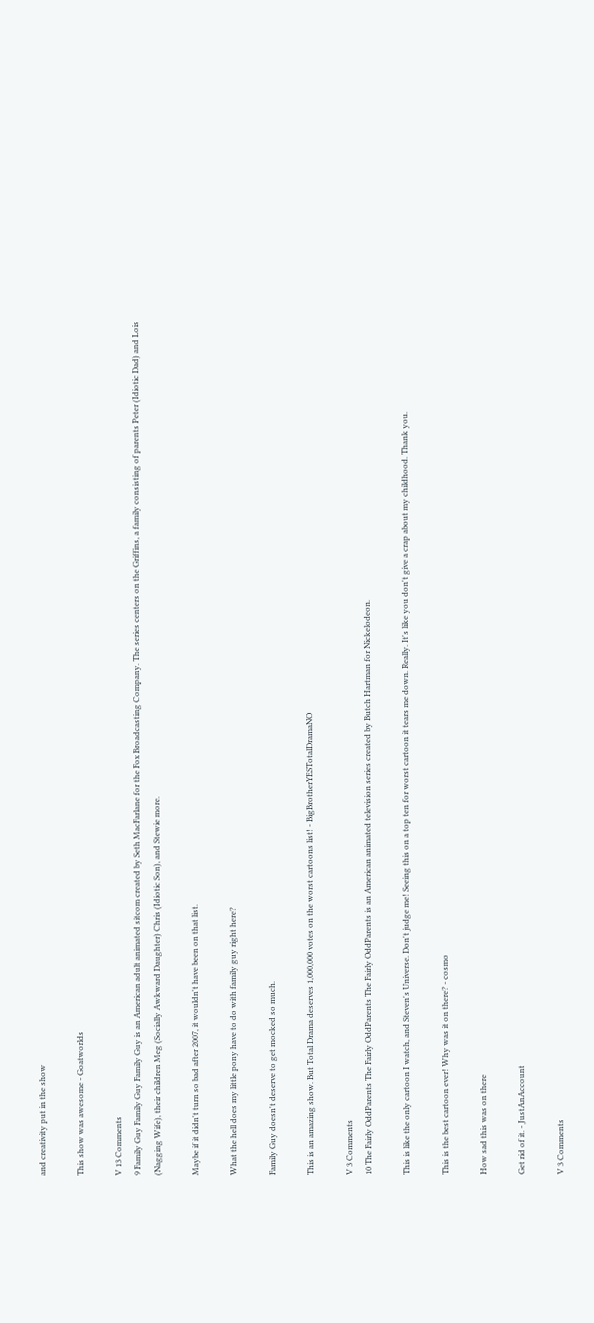and creativity put in the show

This show was awesome - Goatworlds

V 13 Comments
9 Family Guy Family Guy Family Guy is an American adult animated sitcom created by Seth MacFarlane for the Fox Broadcasting Company. The series centers on the Griffins, a family consisting of parents Peter (Idiotic Dad) and Lois (Nagging Wife), their children Meg (Socially Awkward Daughter) Chris (Idiotic Son), and Stewie more.

Maybe if it didn't turn so bad after 2007, it wouldn't have been on that list.

What the hell does my little pony have to do with family guy right here?

Family Guy doesn't deserve to get mocked so much.

This is an amazing show. But Total Drama deserves 1,000,000 votes on the worst cartoons list! - BigBrotherYESTotalDramaNO

V 3 Comments
10 The Fairly OddParents The Fairly OddParents The Fairly OddParents is an American animated television series created by Butch Hartman for Nickelodeon.

This is like the only cartoon I watch, and Steven's Universe. Don't judge me! Seeing this on a top ten for worst cartoon it tears me down. Really. It's like you don't give a crap about my childhood. Thank you.

This is the best cartoon ever! Why was it on there? - cosmo

How sad this was on there

Get rid of it. - JustAnAccount

V 3 Comments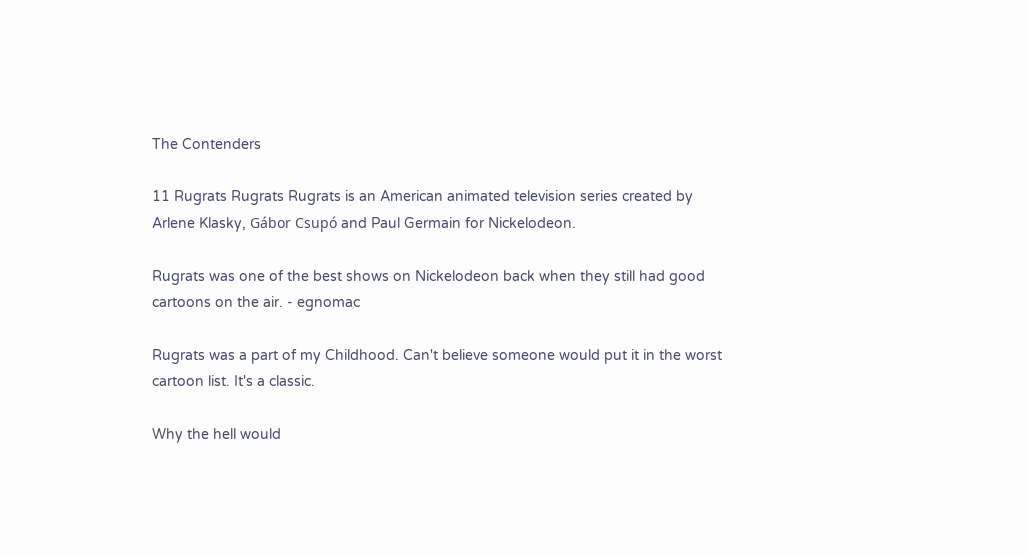The Contenders

11 Rugrats Rugrats Rugrats is an American animated television series created by Arlene Klasky, Gábor Csupó and Paul Germain for Nickelodeon.

Rugrats was one of the best shows on Nickelodeon back when they still had good cartoons on the air. - egnomac

Rugrats was a part of my Childhood. Can't believe someone would put it in the worst cartoon list. It's a classic.

Why the hell would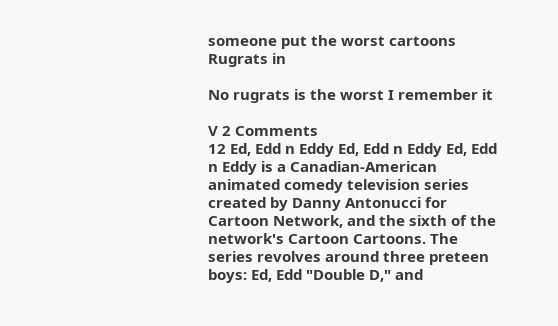someone put the worst cartoons Rugrats in

No rugrats is the worst I remember it

V 2 Comments
12 Ed, Edd n Eddy Ed, Edd n Eddy Ed, Edd n Eddy is a Canadian-American animated comedy television series created by Danny Antonucci for Cartoon Network, and the sixth of the network's Cartoon Cartoons. The series revolves around three preteen boys: Ed, Edd "Double D," and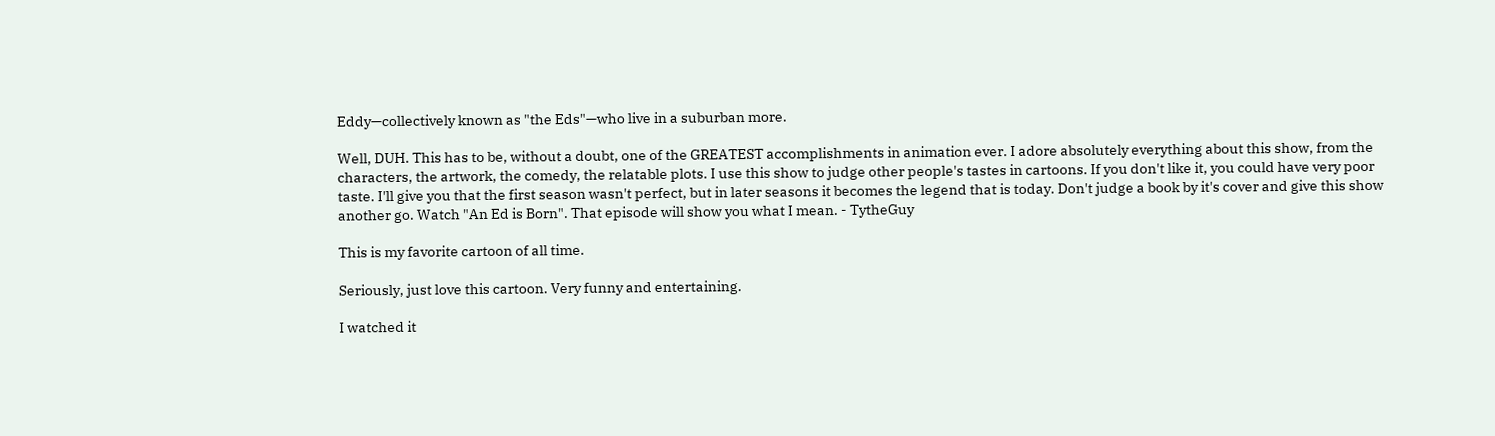Eddy—collectively known as "the Eds"—who live in a suburban more.

Well, DUH. This has to be, without a doubt, one of the GREATEST accomplishments in animation ever. I adore absolutely everything about this show, from the characters, the artwork, the comedy, the relatable plots. I use this show to judge other people's tastes in cartoons. If you don't like it, you could have very poor taste. I'll give you that the first season wasn't perfect, but in later seasons it becomes the legend that is today. Don't judge a book by it's cover and give this show another go. Watch "An Ed is Born". That episode will show you what I mean. - TytheGuy

This is my favorite cartoon of all time.

Seriously, just love this cartoon. Very funny and entertaining.

I watched it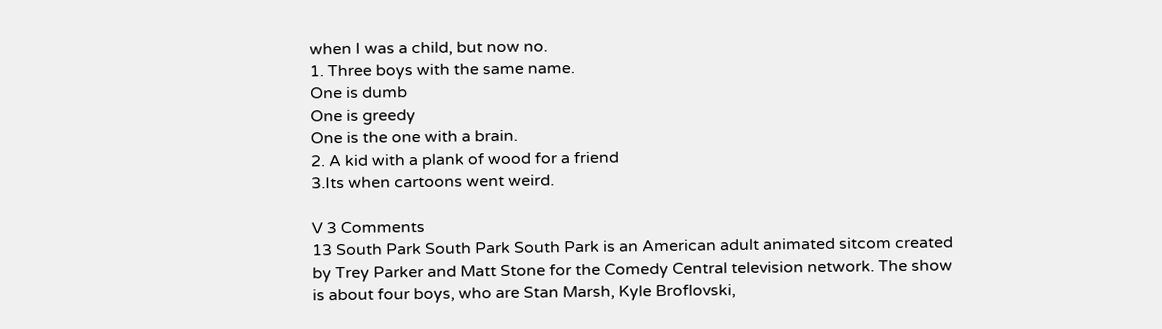when I was a child, but now no.
1. Three boys with the same name.
One is dumb
One is greedy
One is the one with a brain.
2. A kid with a plank of wood for a friend
3.Its when cartoons went weird.

V 3 Comments
13 South Park South Park South Park is an American adult animated sitcom created by Trey Parker and Matt Stone for the Comedy Central television network. The show is about four boys, who are Stan Marsh, Kyle Broflovski,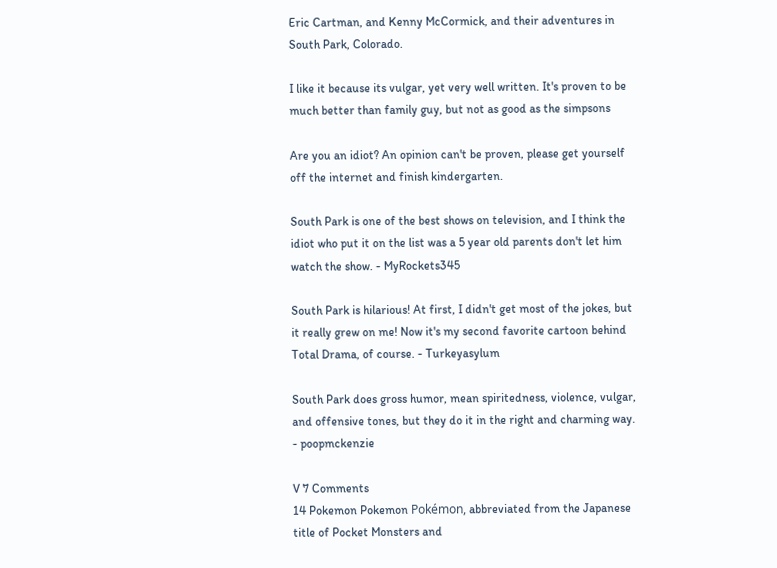Eric Cartman, and Kenny McCormick, and their adventures in South Park, Colorado.

I like it because its vulgar, yet very well written. It's proven to be much better than family guy, but not as good as the simpsons

Are you an idiot? An opinion can't be proven, please get yourself off the internet and finish kindergarten.

South Park is one of the best shows on television, and I think the idiot who put it on the list was a 5 year old parents don't let him watch the show. - MyRockets345

South Park is hilarious! At first, I didn't get most of the jokes, but it really grew on me! Now it's my second favorite cartoon behind Total Drama, of course. - Turkeyasylum

South Park does gross humor, mean spiritedness, violence, vulgar, and offensive tones, but they do it in the right and charming way. - poopmckenzie

V 7 Comments
14 Pokemon Pokemon Pokémon, abbreviated from the Japanese title of Pocket Monsters and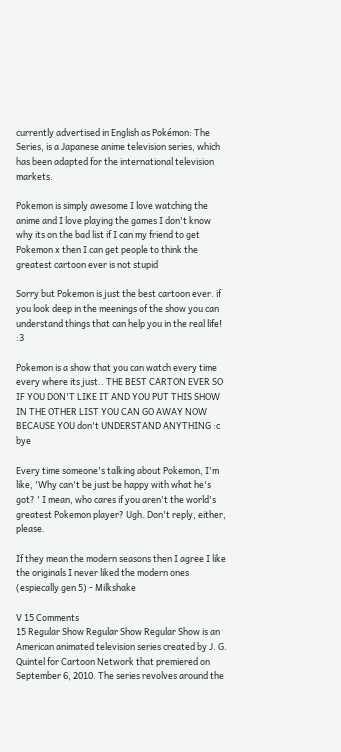currently advertised in English as Pokémon: The Series, is a Japanese anime television series, which has been adapted for the international television markets.

Pokemon is simply awesome I love watching the anime and I love playing the games I don't know why its on the bad list if I can my friend to get Pokemon x then I can get people to think the greatest cartoon ever is not stupid

Sorry but Pokemon is just the best cartoon ever. if you look deep in the meenings of the show you can understand things that can help you in the real life! :3

Pokemon is a show that you can watch every time every where its just.. THE BEST CARTON EVER SO IF YOU DON'T LIKE IT AND YOU PUT THIS SHOW IN THE OTHER LIST YOU CAN GO AWAY NOW BECAUSE YOU don't UNDERSTAND ANYTHING :c bye

Every time someone's talking about Pokemon, I'm like, 'Why can't be just be happy with what he's got? ' I mean, who cares if you aren't the world's greatest Pokemon player? Ugh. Don't reply, either, please.

If they mean the modern seasons then I agree I like the originals I never liked the modern ones (espiecally gen 5) - Milkshake

V 15 Comments
15 Regular Show Regular Show Regular Show is an American animated television series created by J. G. Quintel for Cartoon Network that premiered on September 6, 2010. The series revolves around the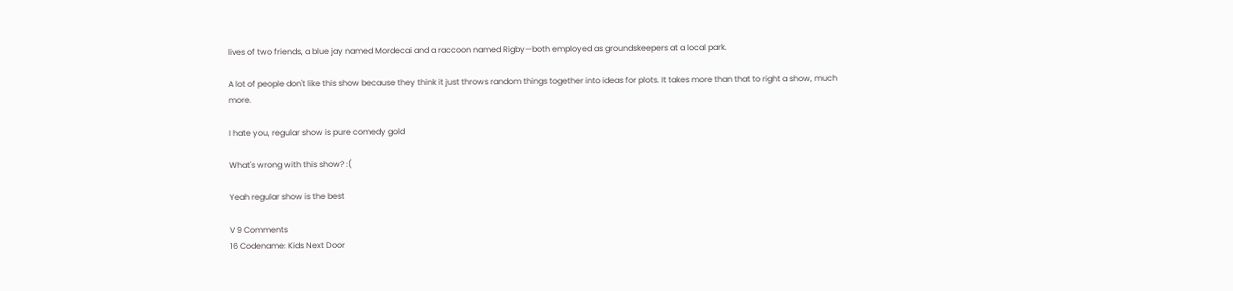lives of two friends, a blue jay named Mordecai and a raccoon named Rigby—both employed as groundskeepers at a local park.

A lot of people don't like this show because they think it just throws random things together into ideas for plots. It takes more than that to right a show, much more.

I hate you, regular show is pure comedy gold

What's wrong with this show? :(

Yeah regular show is the best

V 9 Comments
16 Codename: Kids Next Door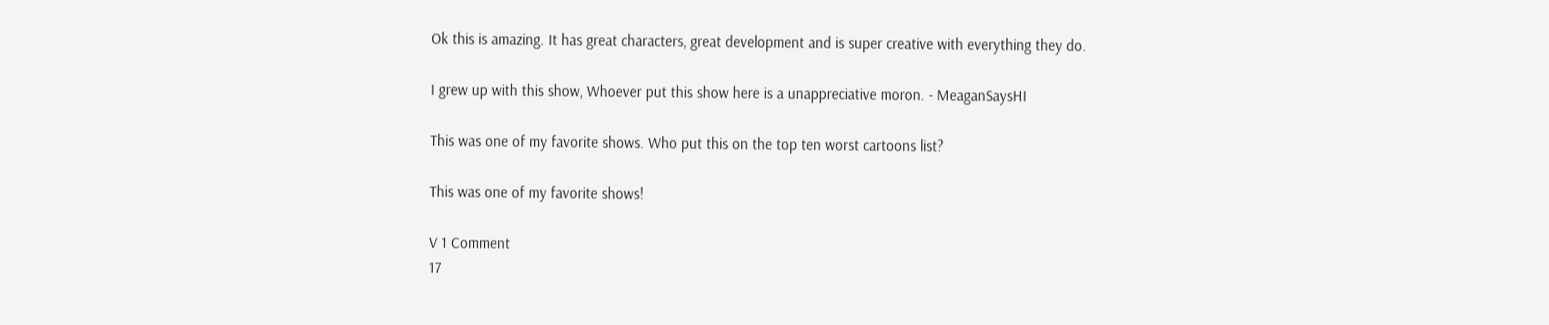Ok this is amazing. It has great characters, great development and is super creative with everything they do.

I grew up with this show, Whoever put this show here is a unappreciative moron. - MeaganSaysHI

This was one of my favorite shows. Who put this on the top ten worst cartoons list?

This was one of my favorite shows!

V 1 Comment
17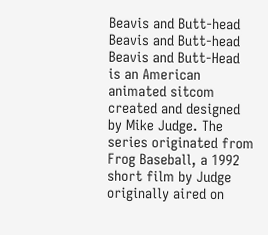Beavis and Butt-head Beavis and Butt-head Beavis and Butt-Head is an American animated sitcom created and designed by Mike Judge. The series originated from Frog Baseball, a 1992 short film by Judge originally aired on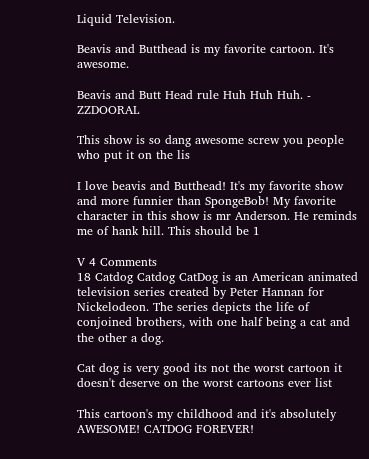Liquid Television.

Beavis and Butthead is my favorite cartoon. It's awesome.

Beavis and Butt Head rule Huh Huh Huh. - ZZDOORAL

This show is so dang awesome screw you people who put it on the lis

I love beavis and Butthead! It's my favorite show and more funnier than SpongeBob! My favorite character in this show is mr Anderson. He reminds me of hank hill. This should be 1

V 4 Comments
18 Catdog Catdog CatDog is an American animated television series created by Peter Hannan for Nickelodeon. The series depicts the life of conjoined brothers, with one half being a cat and the other a dog.

Cat dog is very good its not the worst cartoon it doesn't deserve on the worst cartoons ever list

This cartoon's my childhood and it's absolutely AWESOME! CATDOG FOREVER!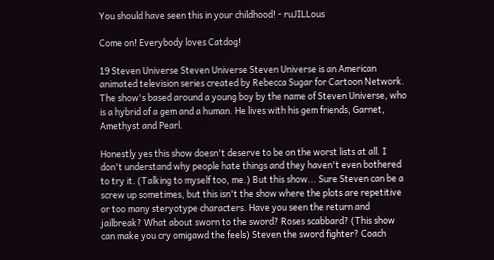You should have seen this in your childhood! - ruJILLous

Come on! Everybody loves Catdog!

19 Steven Universe Steven Universe Steven Universe is an American animated television series created by Rebecca Sugar for Cartoon Network. The show's based around a young boy by the name of Steven Universe, who is a hybrid of a gem and a human. He lives with his gem friends, Garnet, Amethyst and Pearl.

Honestly yes this show doesn't deserve to be on the worst lists at all. I don't understand why people hate things and they haven't even bothered to try it. (Talking to myself too, me.) But this show... Sure Steven can be a screw up sometimes, but this isn't the show where the plots are repetitive or too many steryotype characters. Have you seen the return and jailbreak? What about sworn to the sword? Roses scabbard? (This show can make you cry omigawd the feels) Steven the sword fighter? Coach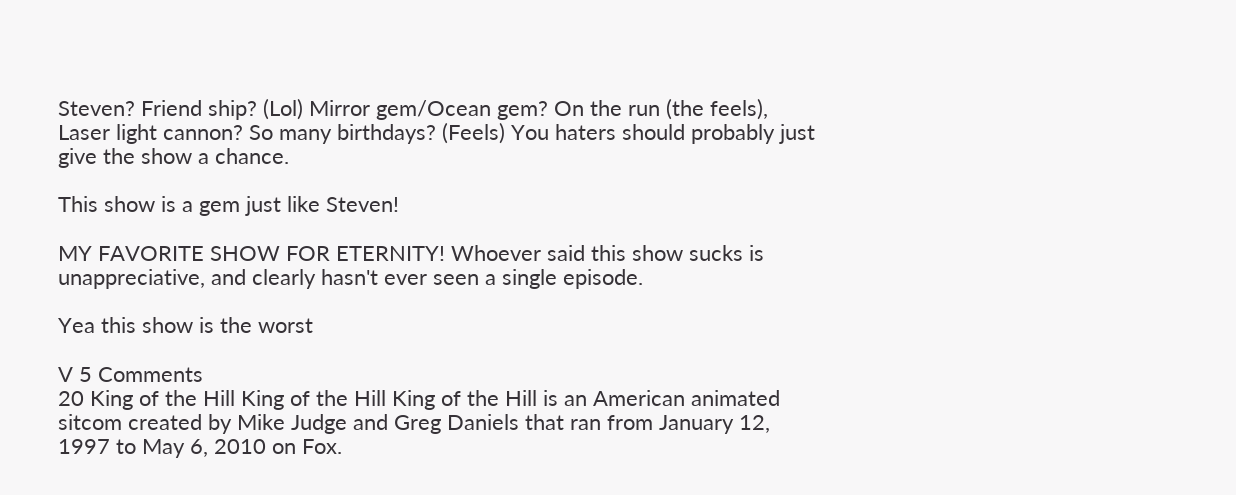Steven? Friend ship? (Lol) Mirror gem/Ocean gem? On the run (the feels), Laser light cannon? So many birthdays? (Feels) You haters should probably just give the show a chance.

This show is a gem just like Steven!

MY FAVORITE SHOW FOR ETERNITY! Whoever said this show sucks is unappreciative, and clearly hasn't ever seen a single episode.

Yea this show is the worst

V 5 Comments
20 King of the Hill King of the Hill King of the Hill is an American animated sitcom created by Mike Judge and Greg Daniels that ran from January 12, 1997 to May 6, 2010 on Fox.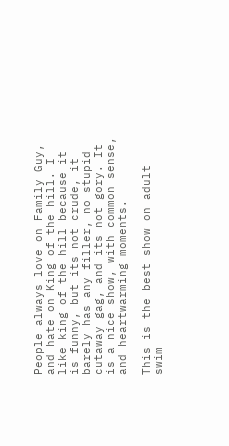People always love on Family Guy, and hate on King of the hill. I like king of the hill because it is funny, but its not crude, it barely has any filler, no stupid cutaway gag, and its not gory. It is a nice show, with common sense, and heartwarming moments.

This is the best show on adult swim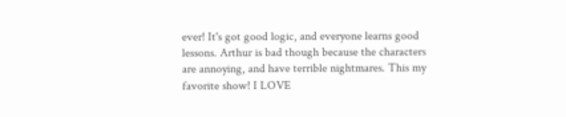ever! It's got good logic, and everyone learns good lessons. Arthur is bad though because the characters are annoying, and have terrible nightmares. This my favorite show! I LOVE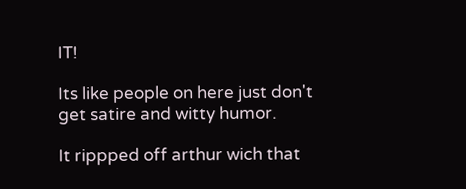IT!

Its like people on here just don't get satire and witty humor.

It rippped off arthur wich that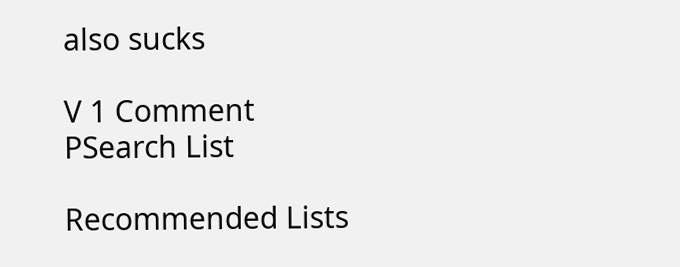also sucks

V 1 Comment
PSearch List

Recommended Lists